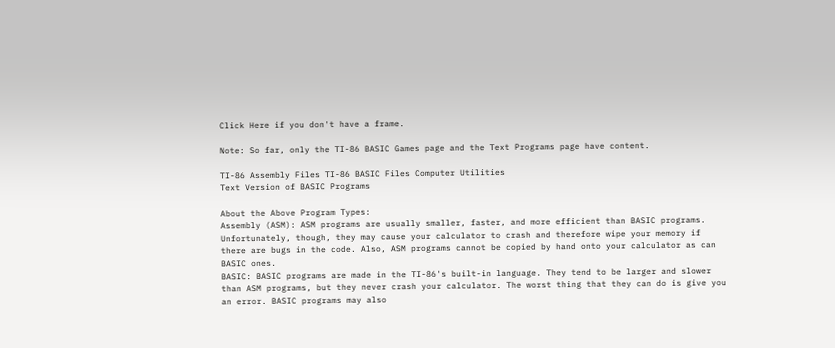Click Here if you don't have a frame.

Note: So far, only the TI-86 BASIC Games page and the Text Programs page have content.

TI-86 Assembly Files TI-86 BASIC Files Computer Utilities
Text Version of BASIC Programs

About the Above Program Types:
Assembly (ASM): ASM programs are usually smaller, faster, and more efficient than BASIC programs. Unfortunately, though, they may cause your calculator to crash and therefore wipe your memory if there are bugs in the code. Also, ASM programs cannot be copied by hand onto your calculator as can BASIC ones.
BASIC: BASIC programs are made in the TI-86's built-in language. They tend to be larger and slower than ASM programs, but they never crash your calculator. The worst thing that they can do is give you an error. BASIC programs may also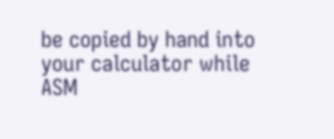be copied by hand into your calculator while ASM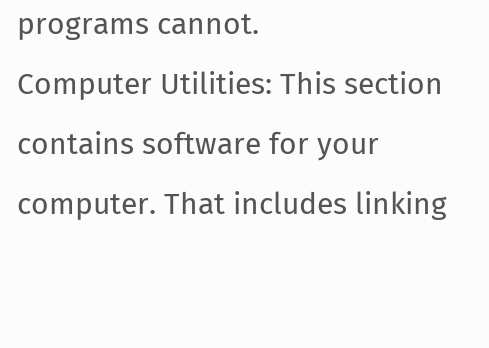programs cannot.
Computer Utilities: This section contains software for your computer. That includes linking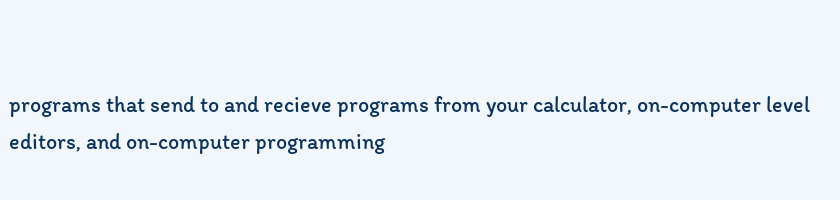programs that send to and recieve programs from your calculator, on-computer level editors, and on-computer programming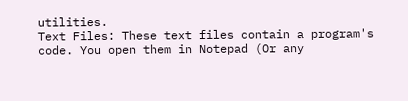utilities.
Text Files: These text files contain a program's code. You open them in Notepad (Or any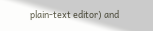plain-text editor) and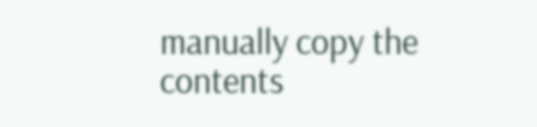manually copy the contents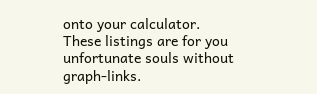onto your calculator. These listings are for you unfortunate souls without graph-links.